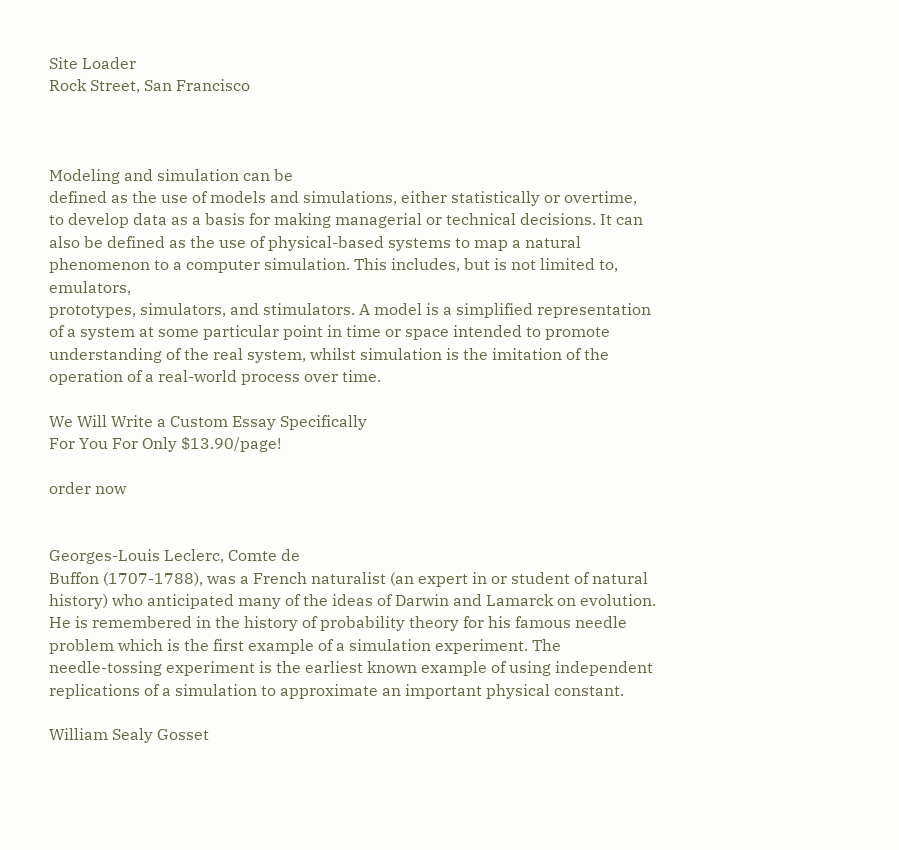Site Loader
Rock Street, San Francisco



Modeling and simulation can be
defined as the use of models and simulations, either statistically or overtime,
to develop data as a basis for making managerial or technical decisions. It can
also be defined as the use of physical-based systems to map a natural
phenomenon to a computer simulation. This includes, but is not limited to, emulators,
prototypes, simulators, and stimulators. A model is a simplified representation
of a system at some particular point in time or space intended to promote
understanding of the real system, whilst simulation is the imitation of the
operation of a real-world process over time.

We Will Write a Custom Essay Specifically
For You For Only $13.90/page!

order now


Georges-Louis Leclerc, Comte de
Buffon (1707-1788), was a French naturalist (an expert in or student of natural
history) who anticipated many of the ideas of Darwin and Lamarck on evolution.
He is remembered in the history of probability theory for his famous needle
problem which is the first example of a simulation experiment. The
needle-tossing experiment is the earliest known example of using independent
replications of a simulation to approximate an important physical constant.

William Sealy Gosset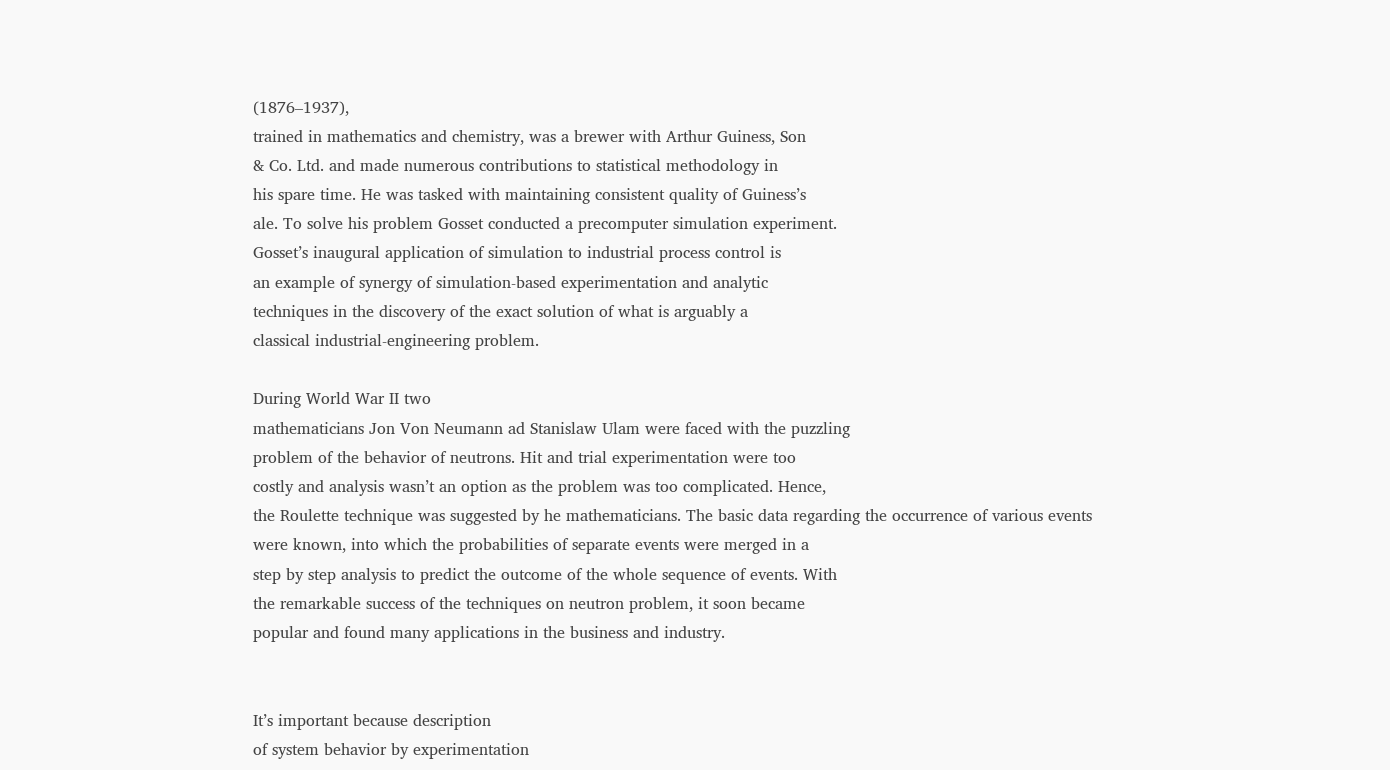(1876–1937),
trained in mathematics and chemistry, was a brewer with Arthur Guiness, Son
& Co. Ltd. and made numerous contributions to statistical methodology in
his spare time. He was tasked with maintaining consistent quality of Guiness’s
ale. To solve his problem Gosset conducted a precomputer simulation experiment.
Gosset’s inaugural application of simulation to industrial process control is
an example of synergy of simulation-based experimentation and analytic
techniques in the discovery of the exact solution of what is arguably a
classical industrial-engineering problem.

During World War II two
mathematicians Jon Von Neumann ad Stanislaw Ulam were faced with the puzzling
problem of the behavior of neutrons. Hit and trial experimentation were too
costly and analysis wasn’t an option as the problem was too complicated. Hence,
the Roulette technique was suggested by he mathematicians. The basic data regarding the occurrence of various events
were known, into which the probabilities of separate events were merged in a
step by step analysis to predict the outcome of the whole sequence of events. With
the remarkable success of the techniques on neutron problem, it soon became
popular and found many applications in the business and industry.


It’s important because description
of system behavior by experimentation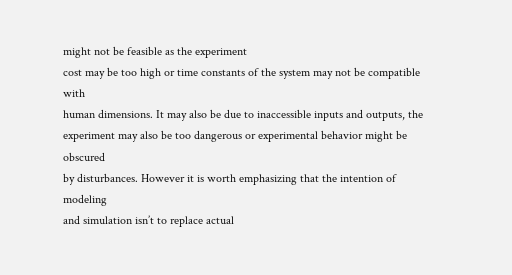might not be feasible as the experiment
cost may be too high or time constants of the system may not be compatible with
human dimensions. It may also be due to inaccessible inputs and outputs, the
experiment may also be too dangerous or experimental behavior might be obscured
by disturbances. However it is worth emphasizing that the intention of modeling
and simulation isn’t to replace actual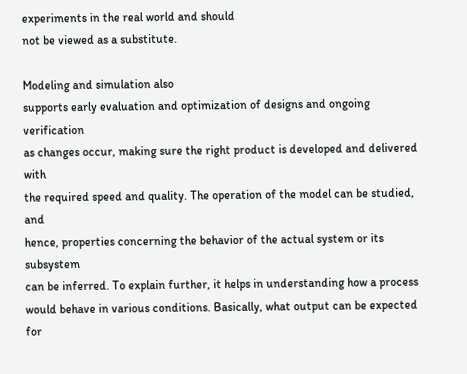experiments in the real world and should
not be viewed as a substitute.

Modeling and simulation also
supports early evaluation and optimization of designs and ongoing verification
as changes occur, making sure the right product is developed and delivered with
the required speed and quality. The operation of the model can be studied, and
hence, properties concerning the behavior of the actual system or its subsystem
can be inferred. To explain further, it helps in understanding how a process
would behave in various conditions. Basically, what output can be expected for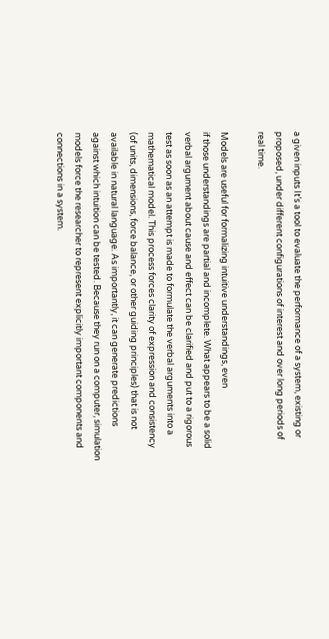a given inputs It’s a tool to evaluate the performance of a system, existing or
proposed, under different configurations of interest and over long periods of
real time.

Models are useful for formalizing intuitive understandings, even
if those understandings are partial and incomplete. What appears to be a solid
verbal argument about cause and effect can be clarified and put to a rigorous
test as soon as an attempt is made to formulate the verbal arguments into a
mathematical model. This process forces clarity of expression and consistency
(of units, dimensions, force balance, or other guiding principles) that is not
available in natural language. As importantly, it can generate predictions
against which intuition can be tested. Because they run on a computer, simulation
models force the researcher to represent explicitly important components and
connections in a system.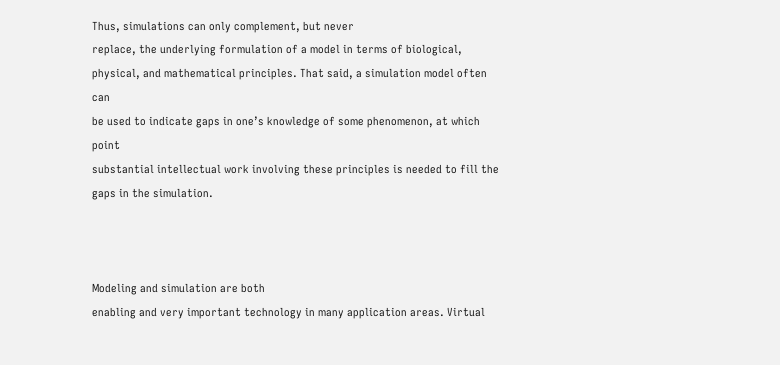Thus, simulations can only complement, but never
replace, the underlying formulation of a model in terms of biological,
physical, and mathematical principles. That said, a simulation model often can
be used to indicate gaps in one’s knowledge of some phenomenon, at which point
substantial intellectual work involving these principles is needed to fill the
gaps in the simulation.



Modeling and simulation are both
enabling and very important technology in many application areas. Virtual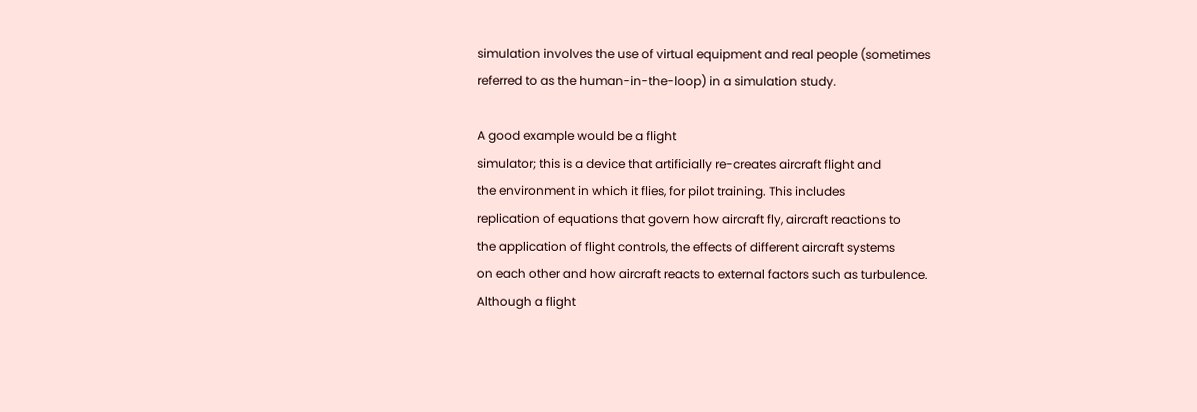simulation involves the use of virtual equipment and real people (sometimes
referred to as the human-in-the-loop) in a simulation study.

A good example would be a flight
simulator; this is a device that artificially re-creates aircraft flight and
the environment in which it flies, for pilot training. This includes
replication of equations that govern how aircraft fly, aircraft reactions to
the application of flight controls, the effects of different aircraft systems
on each other and how aircraft reacts to external factors such as turbulence.
Although a flight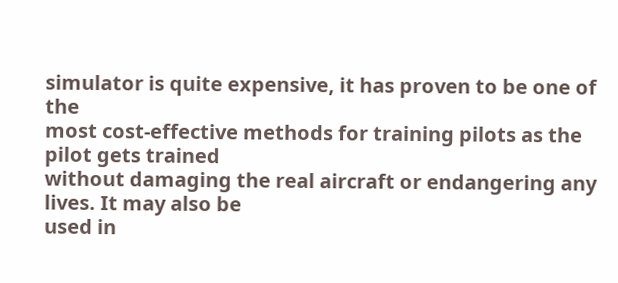simulator is quite expensive, it has proven to be one of the
most cost-effective methods for training pilots as the pilot gets trained
without damaging the real aircraft or endangering any lives. It may also be
used in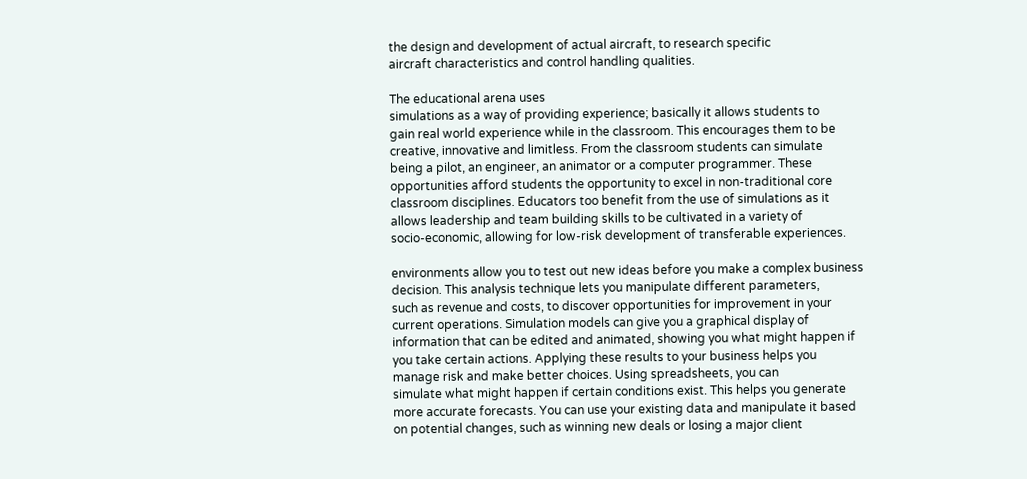the design and development of actual aircraft, to research specific
aircraft characteristics and control handling qualities.

The educational arena uses
simulations as a way of providing experience; basically it allows students to
gain real world experience while in the classroom. This encourages them to be
creative, innovative and limitless. From the classroom students can simulate
being a pilot, an engineer, an animator or a computer programmer. These
opportunities afford students the opportunity to excel in non-traditional core
classroom disciplines. Educators too benefit from the use of simulations as it
allows leadership and team building skills to be cultivated in a variety of
socio-economic, allowing for low-risk development of transferable experiences.

environments allow you to test out new ideas before you make a complex business
decision. This analysis technique lets you manipulate different parameters,
such as revenue and costs, to discover opportunities for improvement in your
current operations. Simulation models can give you a graphical display of
information that can be edited and animated, showing you what might happen if
you take certain actions. Applying these results to your business helps you
manage risk and make better choices. Using spreadsheets, you can
simulate what might happen if certain conditions exist. This helps you generate
more accurate forecasts. You can use your existing data and manipulate it based
on potential changes, such as winning new deals or losing a major client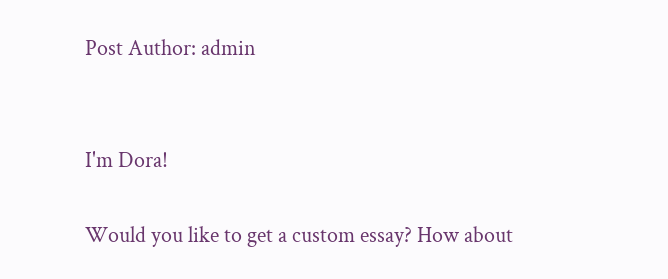Post Author: admin


I'm Dora!

Would you like to get a custom essay? How about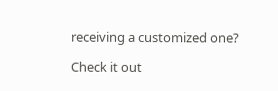receiving a customized one?

Check it out